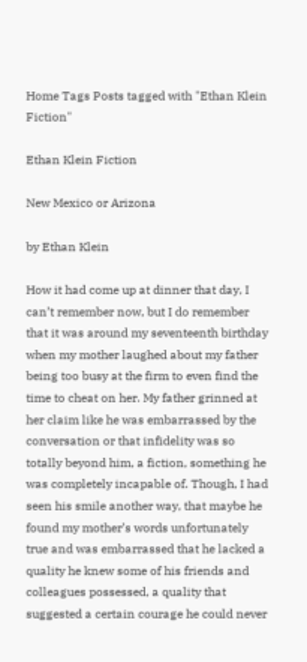Home Tags Posts tagged with "Ethan Klein Fiction"

Ethan Klein Fiction

New Mexico or Arizona

by Ethan Klein

How it had come up at dinner that day, I can’t remember now, but I do remember that it was around my seventeenth birthday when my mother laughed about my father being too busy at the firm to even find the time to cheat on her. My father grinned at her claim like he was embarrassed by the conversation or that infidelity was so totally beyond him, a fiction, something he was completely incapable of. Though, I had seen his smile another way, that maybe he found my mother’s words unfortunately true and was embarrassed that he lacked a quality he knew some of his friends and colleagues possessed, a quality that suggested a certain courage he could never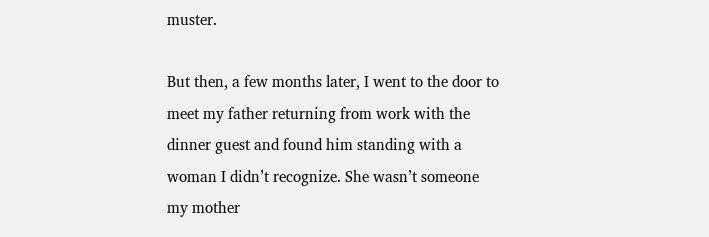muster.

But then, a few months later, I went to the door to meet my father returning from work with the dinner guest and found him standing with a woman I didn’t recognize. She wasn’t someone my mother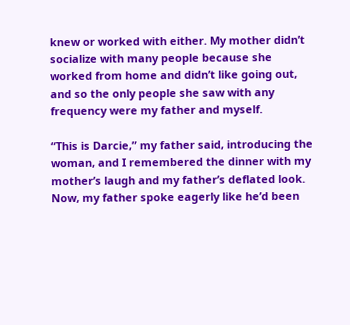knew or worked with either. My mother didn’t socialize with many people because she worked from home and didn’t like going out, and so the only people she saw with any frequency were my father and myself.

“This is Darcie,” my father said, introducing the woman, and I remembered the dinner with my mother’s laugh and my father’s deflated look. Now, my father spoke eagerly like he’d been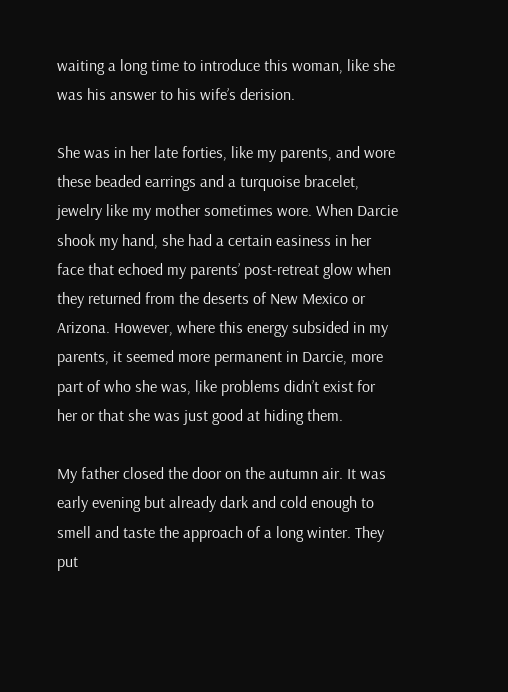waiting a long time to introduce this woman, like she was his answer to his wife’s derision.

She was in her late forties, like my parents, and wore these beaded earrings and a turquoise bracelet, jewelry like my mother sometimes wore. When Darcie shook my hand, she had a certain easiness in her face that echoed my parents’ post-retreat glow when they returned from the deserts of New Mexico or Arizona. However, where this energy subsided in my parents, it seemed more permanent in Darcie, more part of who she was, like problems didn’t exist for her or that she was just good at hiding them.

My father closed the door on the autumn air. It was early evening but already dark and cold enough to smell and taste the approach of a long winter. They put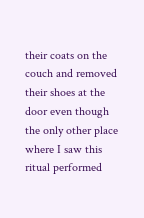their coats on the couch and removed their shoes at the door even though the only other place where I saw this ritual performed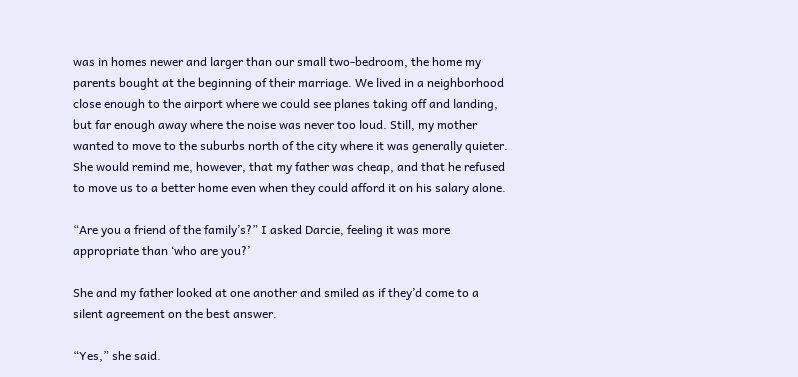was in homes newer and larger than our small two-bedroom, the home my parents bought at the beginning of their marriage. We lived in a neighborhood close enough to the airport where we could see planes taking off and landing, but far enough away where the noise was never too loud. Still, my mother wanted to move to the suburbs north of the city where it was generally quieter. She would remind me, however, that my father was cheap, and that he refused to move us to a better home even when they could afford it on his salary alone.

“Are you a friend of the family’s?” I asked Darcie, feeling it was more appropriate than ‘who are you?’

She and my father looked at one another and smiled as if they’d come to a silent agreement on the best answer.

“Yes,” she said.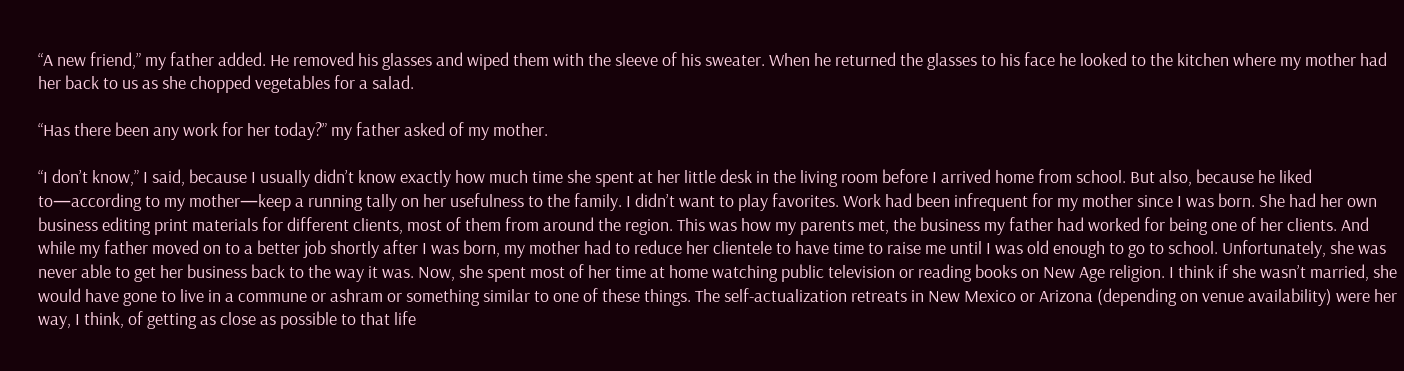“A new friend,” my father added. He removed his glasses and wiped them with the sleeve of his sweater. When he returned the glasses to his face he looked to the kitchen where my mother had her back to us as she chopped vegetables for a salad.

“Has there been any work for her today?” my father asked of my mother.

“I don’t know,” I said, because I usually didn’t know exactly how much time she spent at her little desk in the living room before I arrived home from school. But also, because he liked to—according to my mother—keep a running tally on her usefulness to the family. I didn’t want to play favorites. Work had been infrequent for my mother since I was born. She had her own business editing print materials for different clients, most of them from around the region. This was how my parents met, the business my father had worked for being one of her clients. And while my father moved on to a better job shortly after I was born, my mother had to reduce her clientele to have time to raise me until I was old enough to go to school. Unfortunately, she was never able to get her business back to the way it was. Now, she spent most of her time at home watching public television or reading books on New Age religion. I think if she wasn’t married, she would have gone to live in a commune or ashram or something similar to one of these things. The self-actualization retreats in New Mexico or Arizona (depending on venue availability) were her way, I think, of getting as close as possible to that life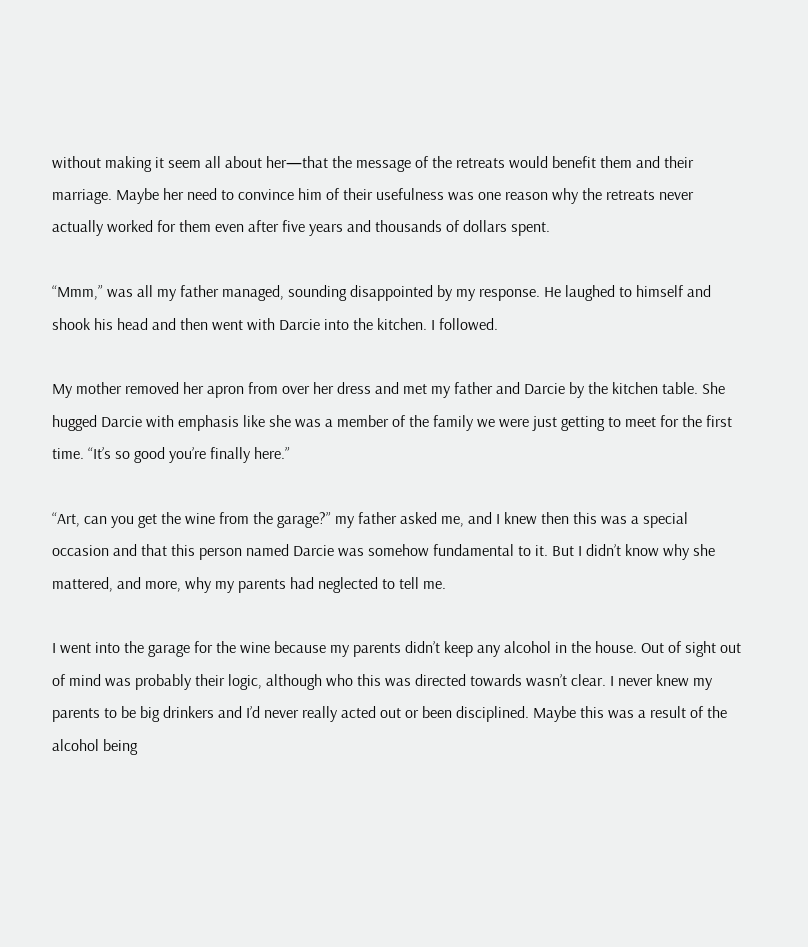without making it seem all about her—that the message of the retreats would benefit them and their marriage. Maybe her need to convince him of their usefulness was one reason why the retreats never actually worked for them even after five years and thousands of dollars spent.

“Mmm,” was all my father managed, sounding disappointed by my response. He laughed to himself and shook his head and then went with Darcie into the kitchen. I followed.

My mother removed her apron from over her dress and met my father and Darcie by the kitchen table. She hugged Darcie with emphasis like she was a member of the family we were just getting to meet for the first time. “It’s so good you’re finally here.”

“Art, can you get the wine from the garage?” my father asked me, and I knew then this was a special occasion and that this person named Darcie was somehow fundamental to it. But I didn’t know why she mattered, and more, why my parents had neglected to tell me.

I went into the garage for the wine because my parents didn’t keep any alcohol in the house. Out of sight out of mind was probably their logic, although who this was directed towards wasn’t clear. I never knew my parents to be big drinkers and I’d never really acted out or been disciplined. Maybe this was a result of the alcohol being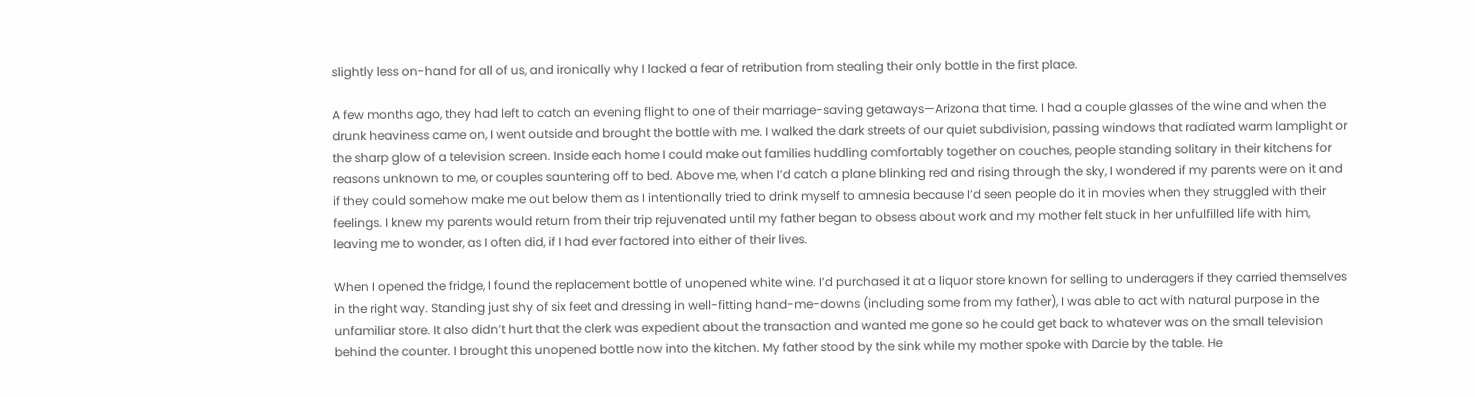slightly less on-hand for all of us, and ironically why I lacked a fear of retribution from stealing their only bottle in the first place.

A few months ago, they had left to catch an evening flight to one of their marriage-saving getaways—Arizona that time. I had a couple glasses of the wine and when the drunk heaviness came on, I went outside and brought the bottle with me. I walked the dark streets of our quiet subdivision, passing windows that radiated warm lamplight or the sharp glow of a television screen. Inside each home I could make out families huddling comfortably together on couches, people standing solitary in their kitchens for reasons unknown to me, or couples sauntering off to bed. Above me, when I’d catch a plane blinking red and rising through the sky, I wondered if my parents were on it and if they could somehow make me out below them as I intentionally tried to drink myself to amnesia because I’d seen people do it in movies when they struggled with their feelings. I knew my parents would return from their trip rejuvenated until my father began to obsess about work and my mother felt stuck in her unfulfilled life with him, leaving me to wonder, as I often did, if I had ever factored into either of their lives.

When I opened the fridge, I found the replacement bottle of unopened white wine. I’d purchased it at a liquor store known for selling to underagers if they carried themselves in the right way. Standing just shy of six feet and dressing in well-fitting hand-me-downs (including some from my father), I was able to act with natural purpose in the unfamiliar store. It also didn’t hurt that the clerk was expedient about the transaction and wanted me gone so he could get back to whatever was on the small television behind the counter. I brought this unopened bottle now into the kitchen. My father stood by the sink while my mother spoke with Darcie by the table. He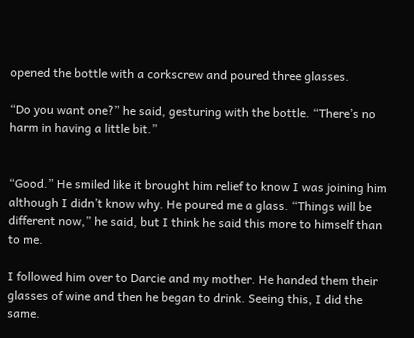opened the bottle with a corkscrew and poured three glasses.

“Do you want one?” he said, gesturing with the bottle. “There’s no harm in having a little bit.”


“Good.” He smiled like it brought him relief to know I was joining him although I didn’t know why. He poured me a glass. “Things will be different now,” he said, but I think he said this more to himself than to me.

I followed him over to Darcie and my mother. He handed them their glasses of wine and then he began to drink. Seeing this, I did the same.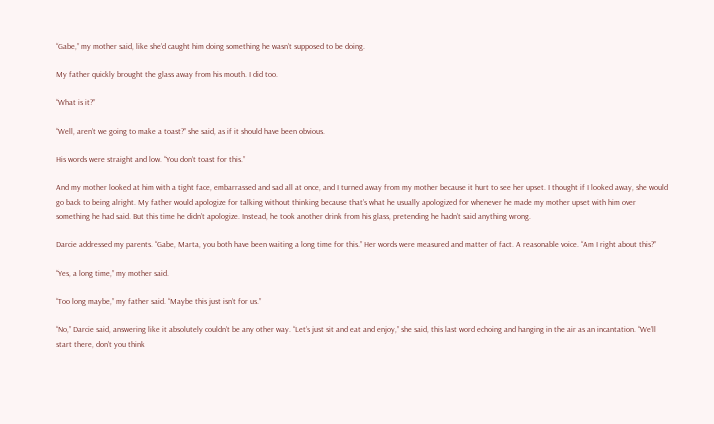“Gabe,” my mother said, like she’d caught him doing something he wasn’t supposed to be doing.

My father quickly brought the glass away from his mouth. I did too.

“What is it?”

“Well, aren’t we going to make a toast?” she said, as if it should have been obvious.

His words were straight and low. “You don’t toast for this.”

And my mother looked at him with a tight face, embarrassed and sad all at once, and I turned away from my mother because it hurt to see her upset. I thought if I looked away, she would go back to being alright. My father would apologize for talking without thinking because that’s what he usually apologized for whenever he made my mother upset with him over something he had said. But this time he didn’t apologize. Instead, he took another drink from his glass, pretending he hadn’t said anything wrong.

Darcie addressed my parents. “Gabe, Marta, you both have been waiting a long time for this.” Her words were measured and matter of fact. A reasonable voice. “Am I right about this?”

“Yes, a long time,” my mother said.

“Too long maybe,” my father said. “Maybe this just isn’t for us.”

“No,” Darcie said, answering like it absolutely couldn’t be any other way. “Let’s just sit and eat and enjoy,” she said, this last word echoing and hanging in the air as an incantation. “We’ll start there, don’t you think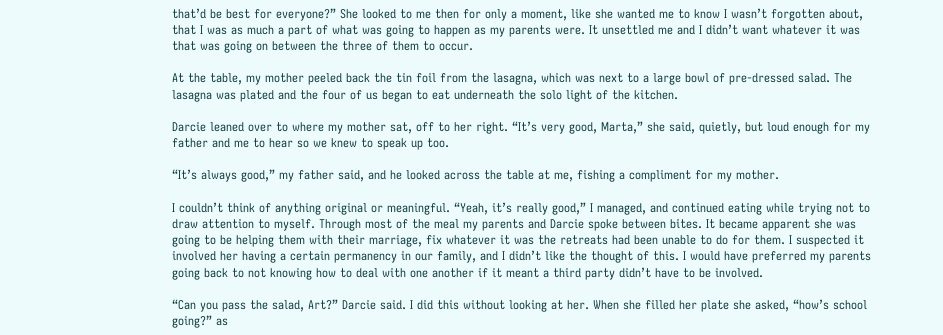that’d be best for everyone?” She looked to me then for only a moment, like she wanted me to know I wasn’t forgotten about, that I was as much a part of what was going to happen as my parents were. It unsettled me and I didn’t want whatever it was that was going on between the three of them to occur.

At the table, my mother peeled back the tin foil from the lasagna, which was next to a large bowl of pre-dressed salad. The lasagna was plated and the four of us began to eat underneath the solo light of the kitchen.

Darcie leaned over to where my mother sat, off to her right. “It’s very good, Marta,” she said, quietly, but loud enough for my father and me to hear so we knew to speak up too.

“It’s always good,” my father said, and he looked across the table at me, fishing a compliment for my mother.

I couldn’t think of anything original or meaningful. “Yeah, it’s really good,” I managed, and continued eating while trying not to draw attention to myself. Through most of the meal my parents and Darcie spoke between bites. It became apparent she was going to be helping them with their marriage, fix whatever it was the retreats had been unable to do for them. I suspected it involved her having a certain permanency in our family, and I didn’t like the thought of this. I would have preferred my parents going back to not knowing how to deal with one another if it meant a third party didn’t have to be involved.

“Can you pass the salad, Art?” Darcie said. I did this without looking at her. When she filled her plate she asked, “how’s school going?” as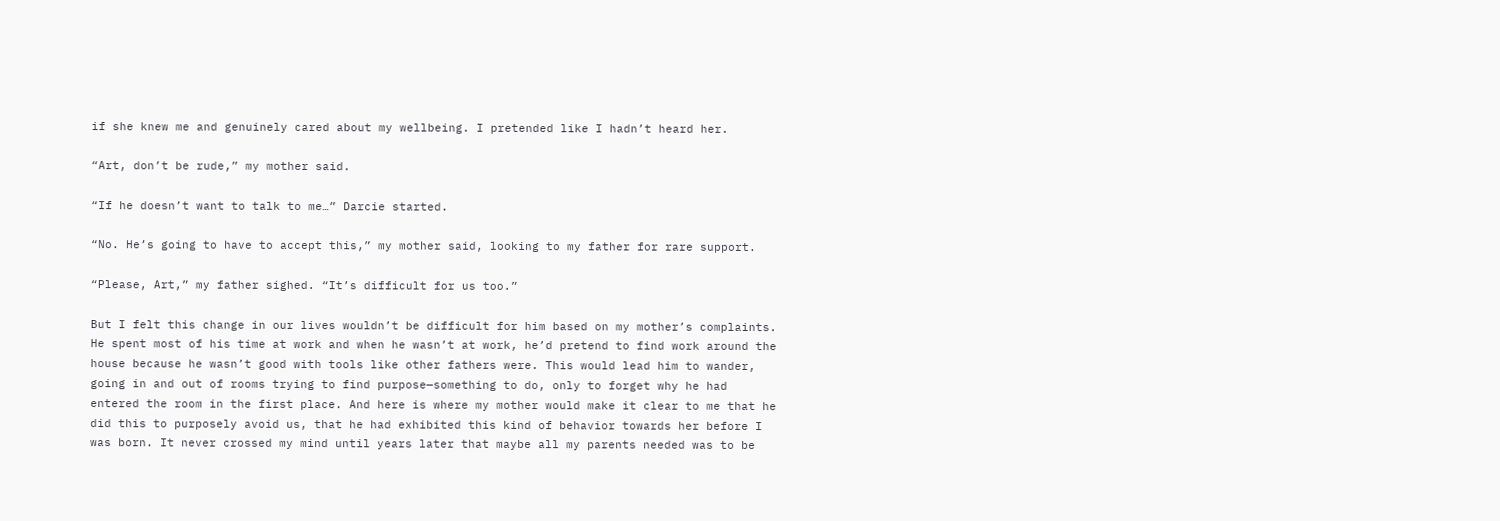if she knew me and genuinely cared about my wellbeing. I pretended like I hadn’t heard her.

“Art, don’t be rude,” my mother said.

“If he doesn’t want to talk to me…” Darcie started.

“No. He’s going to have to accept this,” my mother said, looking to my father for rare support.

“Please, Art,” my father sighed. “It’s difficult for us too.”

But I felt this change in our lives wouldn’t be difficult for him based on my mother’s complaints. He spent most of his time at work and when he wasn’t at work, he’d pretend to find work around the house because he wasn’t good with tools like other fathers were. This would lead him to wander, going in and out of rooms trying to find purpose—something to do, only to forget why he had entered the room in the first place. And here is where my mother would make it clear to me that he did this to purposely avoid us, that he had exhibited this kind of behavior towards her before I was born. It never crossed my mind until years later that maybe all my parents needed was to be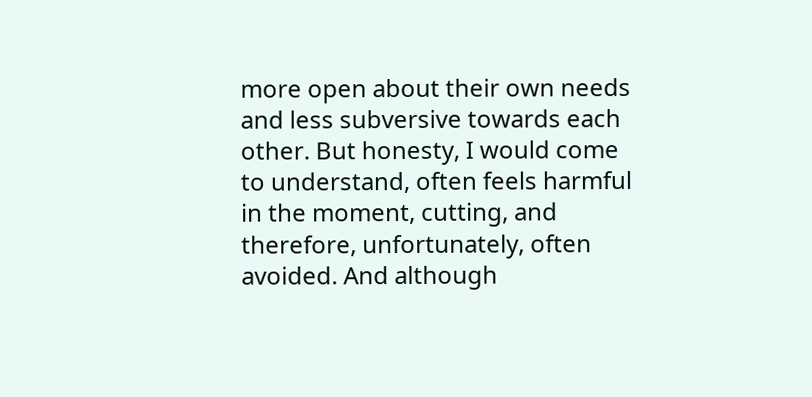more open about their own needs and less subversive towards each other. But honesty, I would come to understand, often feels harmful in the moment, cutting, and therefore, unfortunately, often avoided. And although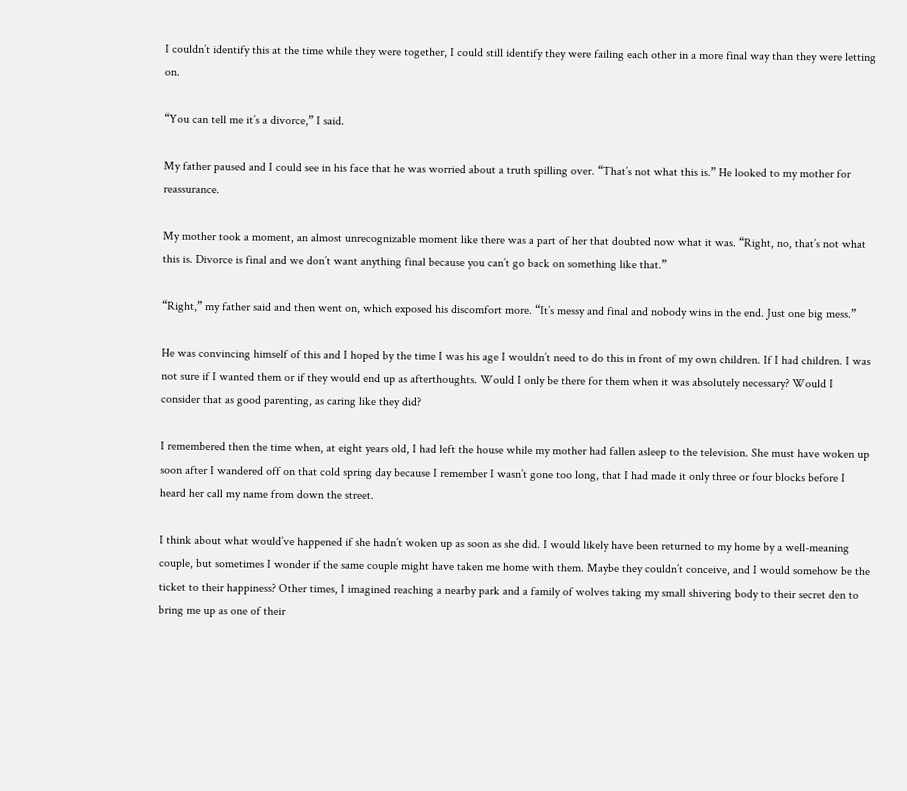I couldn’t identify this at the time while they were together, I could still identify they were failing each other in a more final way than they were letting on.

“You can tell me it’s a divorce,” I said.

My father paused and I could see in his face that he was worried about a truth spilling over. “That’s not what this is.” He looked to my mother for reassurance.

My mother took a moment, an almost unrecognizable moment like there was a part of her that doubted now what it was. “Right, no, that’s not what this is. Divorce is final and we don’t want anything final because you can’t go back on something like that.”

“Right,” my father said and then went on, which exposed his discomfort more. “It’s messy and final and nobody wins in the end. Just one big mess.”

He was convincing himself of this and I hoped by the time I was his age I wouldn’t need to do this in front of my own children. If I had children. I was not sure if I wanted them or if they would end up as afterthoughts. Would I only be there for them when it was absolutely necessary? Would I consider that as good parenting, as caring like they did?

I remembered then the time when, at eight years old, I had left the house while my mother had fallen asleep to the television. She must have woken up soon after I wandered off on that cold spring day because I remember I wasn’t gone too long, that I had made it only three or four blocks before I heard her call my name from down the street.

I think about what would’ve happened if she hadn’t woken up as soon as she did. I would likely have been returned to my home by a well-meaning couple, but sometimes I wonder if the same couple might have taken me home with them. Maybe they couldn’t conceive, and I would somehow be the ticket to their happiness? Other times, I imagined reaching a nearby park and a family of wolves taking my small shivering body to their secret den to bring me up as one of their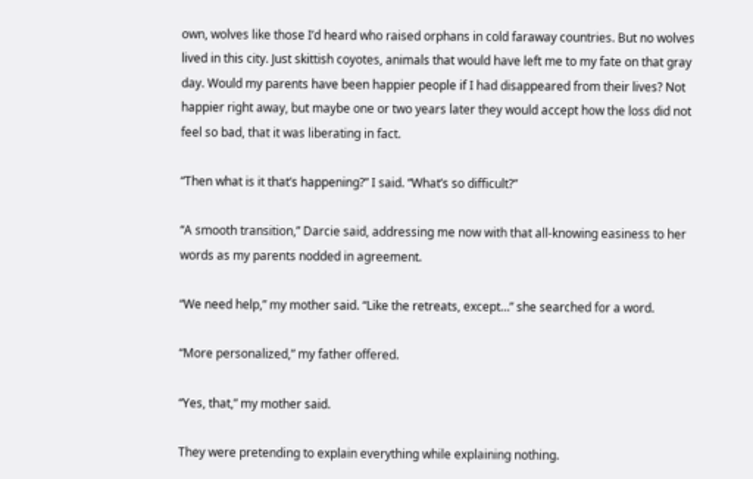own, wolves like those I’d heard who raised orphans in cold faraway countries. But no wolves lived in this city. Just skittish coyotes, animals that would have left me to my fate on that gray day. Would my parents have been happier people if I had disappeared from their lives? Not happier right away, but maybe one or two years later they would accept how the loss did not feel so bad, that it was liberating in fact.

“Then what is it that’s happening?” I said. “What’s so difficult?”

“A smooth transition,” Darcie said, addressing me now with that all-knowing easiness to her words as my parents nodded in agreement.

“We need help,” my mother said. “Like the retreats, except…” she searched for a word.

“More personalized,” my father offered.

“Yes, that,” my mother said.

They were pretending to explain everything while explaining nothing.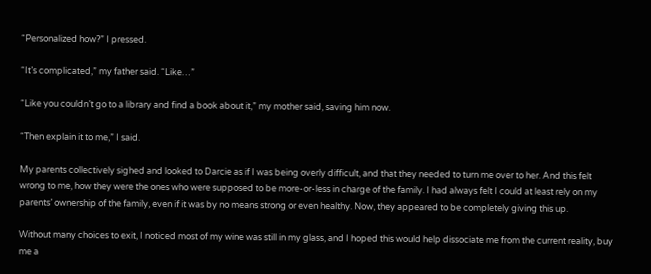“Personalized how?” I pressed.

“It’s complicated,” my father said. “Like…”

“Like you couldn’t go to a library and find a book about it,” my mother said, saving him now.

“Then explain it to me,” I said.

My parents collectively sighed and looked to Darcie as if I was being overly difficult, and that they needed to turn me over to her. And this felt wrong to me, how they were the ones who were supposed to be more-or-less in charge of the family. I had always felt I could at least rely on my parents’ ownership of the family, even if it was by no means strong or even healthy. Now, they appeared to be completely giving this up.

Without many choices to exit, I noticed most of my wine was still in my glass, and I hoped this would help dissociate me from the current reality, buy me a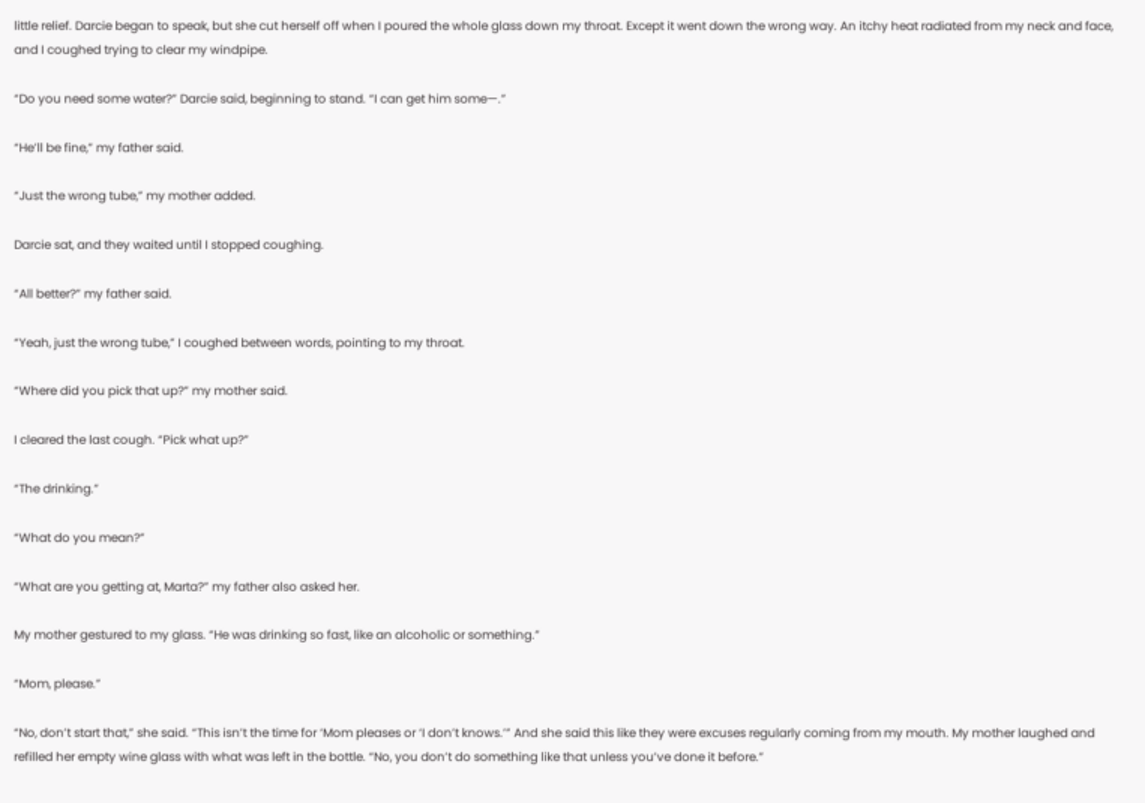little relief. Darcie began to speak, but she cut herself off when I poured the whole glass down my throat. Except it went down the wrong way. An itchy heat radiated from my neck and face, and I coughed trying to clear my windpipe.

“Do you need some water?” Darcie said, beginning to stand. “I can get him some—.”

“He’ll be fine,” my father said.

“Just the wrong tube,” my mother added.

Darcie sat, and they waited until I stopped coughing.

“All better?” my father said.

“Yeah, just the wrong tube,” I coughed between words, pointing to my throat.

“Where did you pick that up?” my mother said.

I cleared the last cough. “Pick what up?”

“The drinking.”

“What do you mean?”

“What are you getting at, Marta?” my father also asked her.

My mother gestured to my glass. “He was drinking so fast, like an alcoholic or something.”

“Mom, please.”

“No, don’t start that,” she said. “This isn’t the time for ‘Mom pleases or ‘I don’t knows.’” And she said this like they were excuses regularly coming from my mouth. My mother laughed and refilled her empty wine glass with what was left in the bottle. “No, you don’t do something like that unless you’ve done it before.”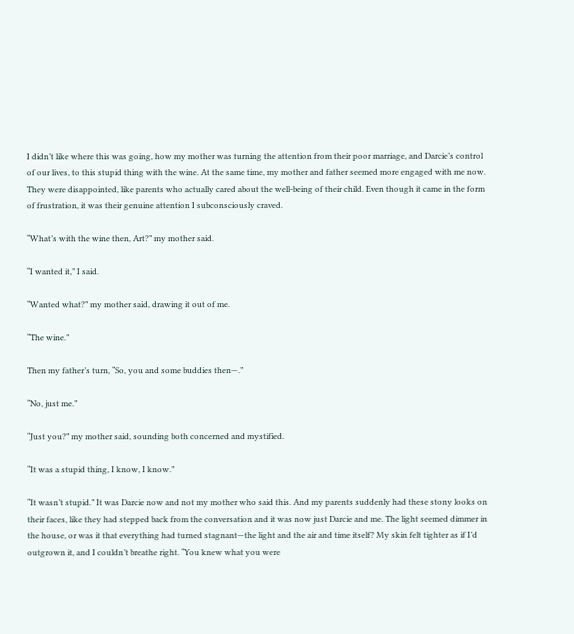I didn’t like where this was going, how my mother was turning the attention from their poor marriage, and Darcie’s control of our lives, to this stupid thing with the wine. At the same time, my mother and father seemed more engaged with me now. They were disappointed, like parents who actually cared about the well-being of their child. Even though it came in the form of frustration, it was their genuine attention I subconsciously craved.

“What’s with the wine then, Art?” my mother said.

“I wanted it,” I said.

“Wanted what?” my mother said, drawing it out of me.

“The wine.”

Then my father’s turn, “So, you and some buddies then—.”

“No, just me.”

“Just you?” my mother said, sounding both concerned and mystified.

“It was a stupid thing, I know, I know.”

“It wasn’t stupid.” It was Darcie now and not my mother who said this. And my parents suddenly had these stony looks on their faces, like they had stepped back from the conversation and it was now just Darcie and me. The light seemed dimmer in the house, or was it that everything had turned stagnant—the light and the air and time itself? My skin felt tighter as if I’d outgrown it, and I couldn’t breathe right. “You knew what you were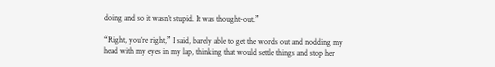doing and so it wasn’t stupid. It was thought-out.”

“Right, you’re right,” I said, barely able to get the words out and nodding my head with my eyes in my lap, thinking that would settle things and stop her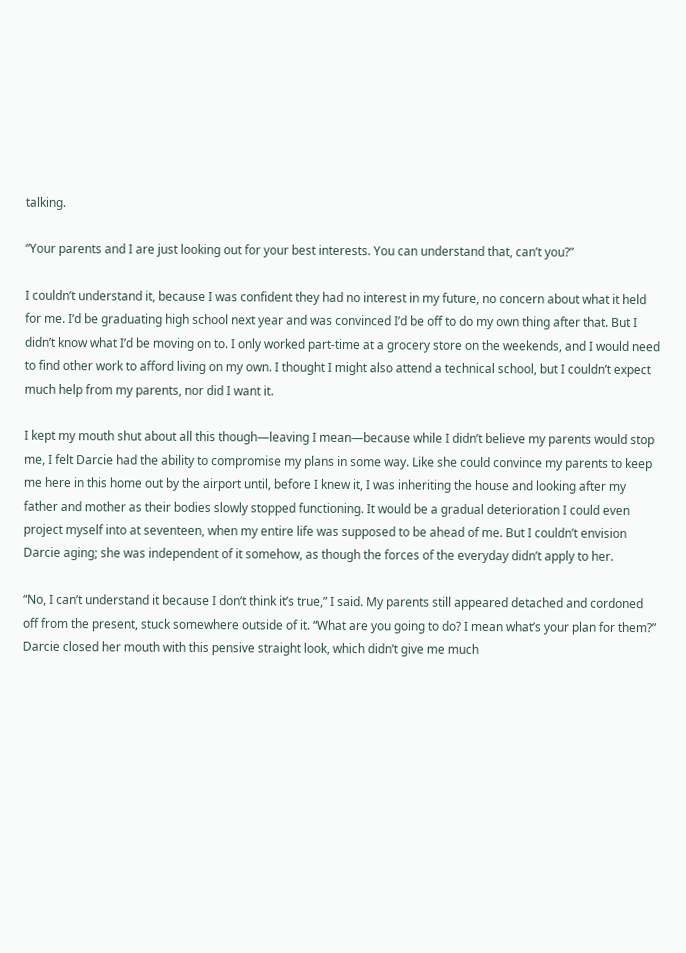talking.

“Your parents and I are just looking out for your best interests. You can understand that, can’t you?”

I couldn’t understand it, because I was confident they had no interest in my future, no concern about what it held for me. I’d be graduating high school next year and was convinced I’d be off to do my own thing after that. But I didn’t know what I’d be moving on to. I only worked part-time at a grocery store on the weekends, and I would need to find other work to afford living on my own. I thought I might also attend a technical school, but I couldn’t expect much help from my parents, nor did I want it.

I kept my mouth shut about all this though—leaving I mean—because while I didn’t believe my parents would stop me, I felt Darcie had the ability to compromise my plans in some way. Like she could convince my parents to keep me here in this home out by the airport until, before I knew it, I was inheriting the house and looking after my father and mother as their bodies slowly stopped functioning. It would be a gradual deterioration I could even project myself into at seventeen, when my entire life was supposed to be ahead of me. But I couldn’t envision Darcie aging; she was independent of it somehow, as though the forces of the everyday didn’t apply to her.

“No, I can’t understand it because I don’t think it’s true,” I said. My parents still appeared detached and cordoned off from the present, stuck somewhere outside of it. “What are you going to do? I mean what’s your plan for them?” Darcie closed her mouth with this pensive straight look, which didn’t give me much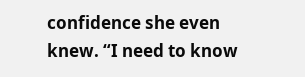confidence she even knew. “I need to know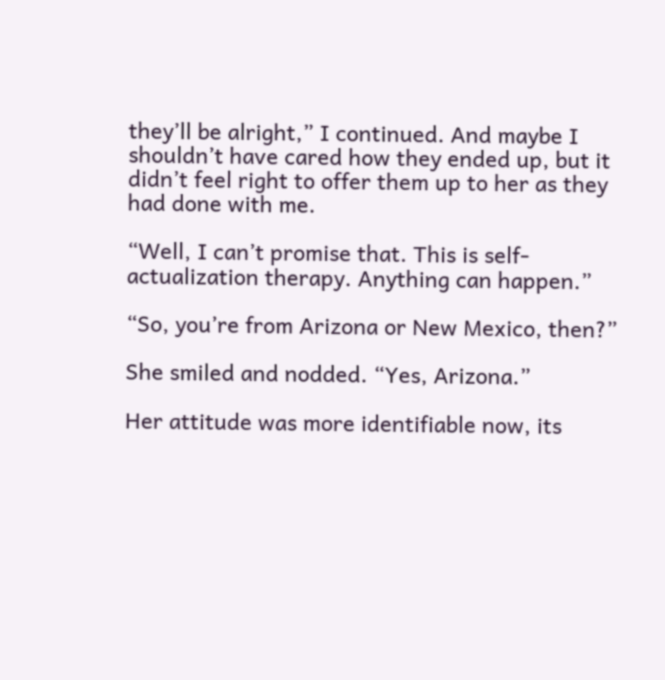they’ll be alright,” I continued. And maybe I shouldn’t have cared how they ended up, but it didn’t feel right to offer them up to her as they had done with me.

“Well, I can’t promise that. This is self-actualization therapy. Anything can happen.”

“So, you’re from Arizona or New Mexico, then?”

She smiled and nodded. “Yes, Arizona.”

Her attitude was more identifiable now, its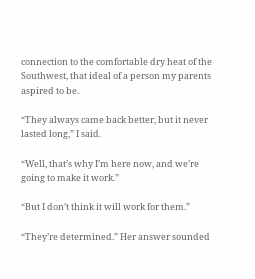connection to the comfortable dry heat of the Southwest, that ideal of a person my parents aspired to be.

“They always came back better, but it never lasted long,” I said.

“Well, that’s why I’m here now, and we’re going to make it work.”

“But I don’t think it will work for them.”

“They’re determined.” Her answer sounded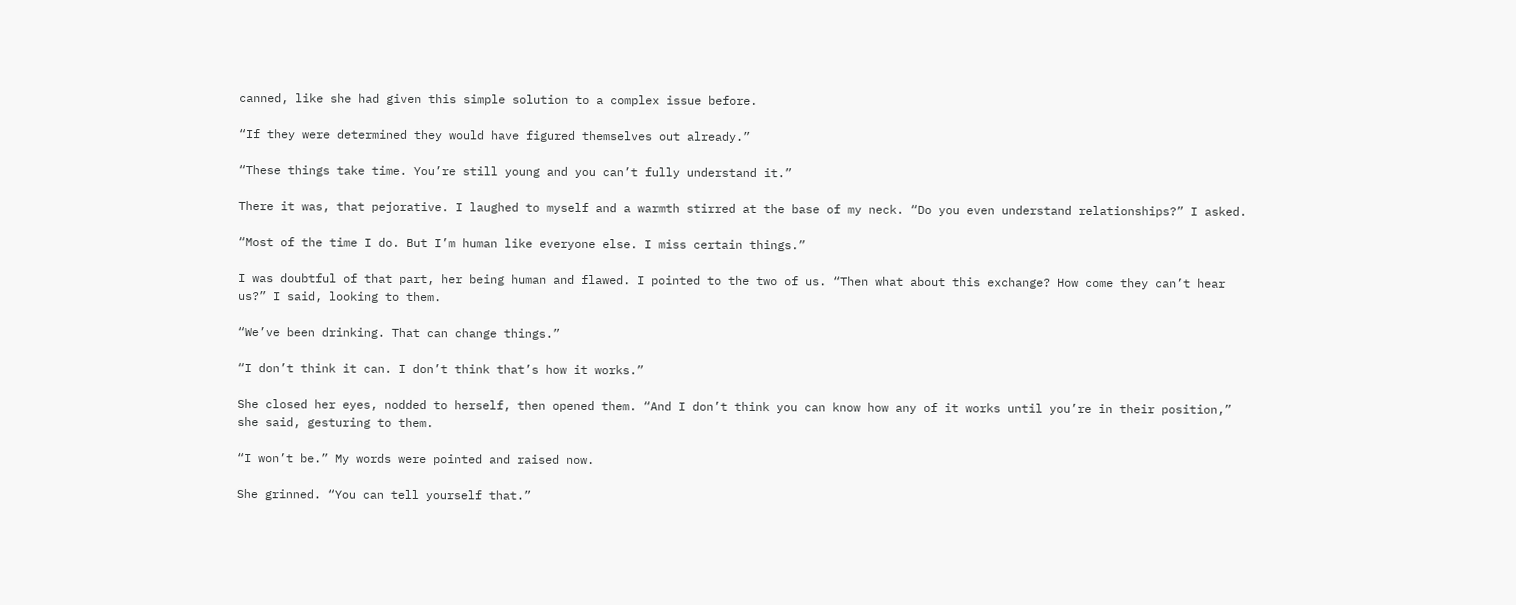canned, like she had given this simple solution to a complex issue before.

“If they were determined they would have figured themselves out already.”

“These things take time. You’re still young and you can’t fully understand it.”

There it was, that pejorative. I laughed to myself and a warmth stirred at the base of my neck. “Do you even understand relationships?” I asked.

“Most of the time I do. But I’m human like everyone else. I miss certain things.”

I was doubtful of that part, her being human and flawed. I pointed to the two of us. “Then what about this exchange? How come they can’t hear us?” I said, looking to them.

“We’ve been drinking. That can change things.”

“I don’t think it can. I don’t think that’s how it works.”

She closed her eyes, nodded to herself, then opened them. “And I don’t think you can know how any of it works until you’re in their position,” she said, gesturing to them.

“I won’t be.” My words were pointed and raised now.

She grinned. “You can tell yourself that.”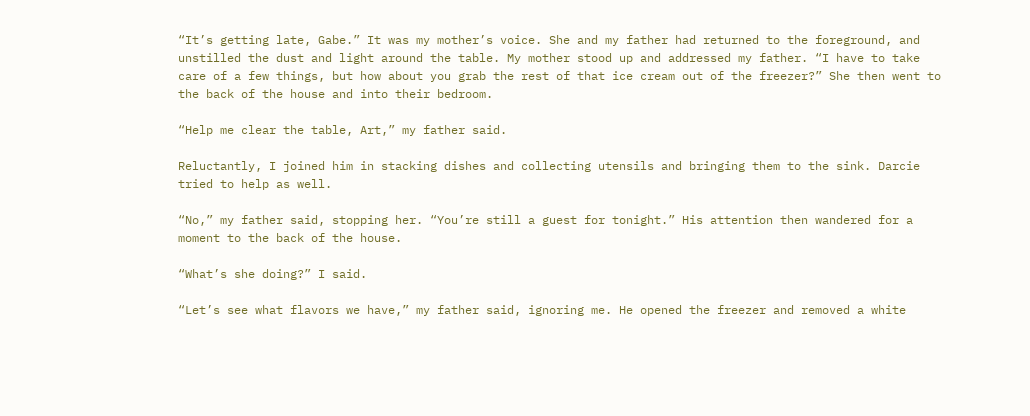“It’s getting late, Gabe.” It was my mother’s voice. She and my father had returned to the foreground, and unstilled the dust and light around the table. My mother stood up and addressed my father. “I have to take care of a few things, but how about you grab the rest of that ice cream out of the freezer?” She then went to the back of the house and into their bedroom.

“Help me clear the table, Art,” my father said.

Reluctantly, I joined him in stacking dishes and collecting utensils and bringing them to the sink. Darcie tried to help as well.

“No,” my father said, stopping her. “You’re still a guest for tonight.” His attention then wandered for a moment to the back of the house.

“What’s she doing?” I said.

“Let’s see what flavors we have,” my father said, ignoring me. He opened the freezer and removed a white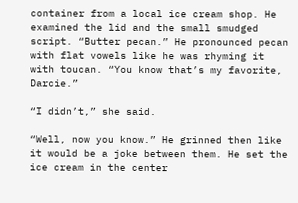container from a local ice cream shop. He examined the lid and the small smudged script. “Butter pecan.” He pronounced pecan with flat vowels like he was rhyming it with toucan. “You know that’s my favorite, Darcie.”

“I didn’t,” she said.

“Well, now you know.” He grinned then like it would be a joke between them. He set the ice cream in the center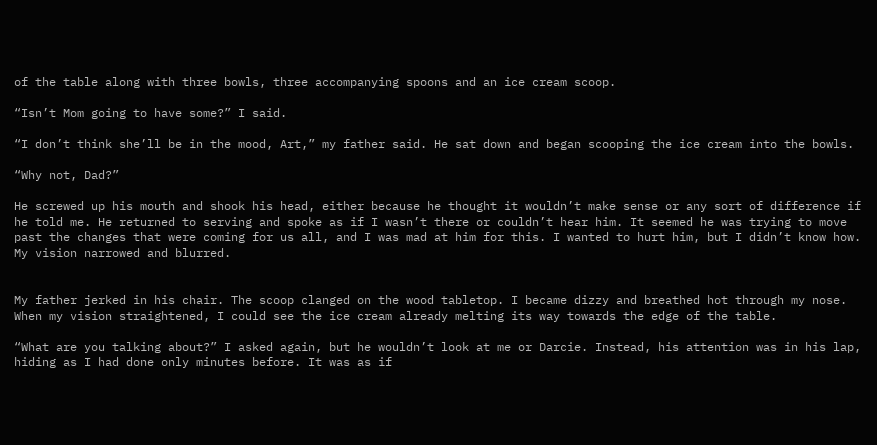of the table along with three bowls, three accompanying spoons and an ice cream scoop.

“Isn’t Mom going to have some?” I said.

“I don’t think she’ll be in the mood, Art,” my father said. He sat down and began scooping the ice cream into the bowls.

“Why not, Dad?”

He screwed up his mouth and shook his head, either because he thought it wouldn’t make sense or any sort of difference if he told me. He returned to serving and spoke as if I wasn’t there or couldn’t hear him. It seemed he was trying to move past the changes that were coming for us all, and I was mad at him for this. I wanted to hurt him, but I didn’t know how. My vision narrowed and blurred.


My father jerked in his chair. The scoop clanged on the wood tabletop. I became dizzy and breathed hot through my nose. When my vision straightened, I could see the ice cream already melting its way towards the edge of the table.

“What are you talking about?” I asked again, but he wouldn’t look at me or Darcie. Instead, his attention was in his lap, hiding as I had done only minutes before. It was as if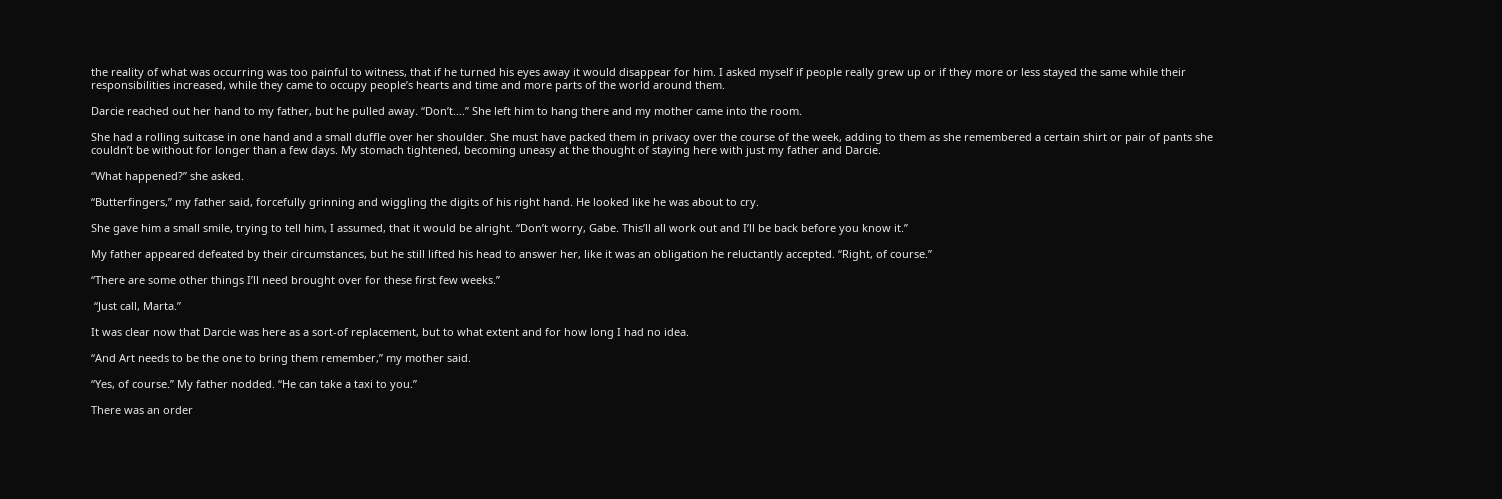the reality of what was occurring was too painful to witness, that if he turned his eyes away it would disappear for him. I asked myself if people really grew up or if they more or less stayed the same while their responsibilities increased, while they came to occupy people’s hearts and time and more parts of the world around them.

Darcie reached out her hand to my father, but he pulled away. “Don’t….” She left him to hang there and my mother came into the room.

She had a rolling suitcase in one hand and a small duffle over her shoulder. She must have packed them in privacy over the course of the week, adding to them as she remembered a certain shirt or pair of pants she couldn’t be without for longer than a few days. My stomach tightened, becoming uneasy at the thought of staying here with just my father and Darcie.

“What happened?” she asked.

“Butterfingers,” my father said, forcefully grinning and wiggling the digits of his right hand. He looked like he was about to cry.

She gave him a small smile, trying to tell him, I assumed, that it would be alright. “Don’t worry, Gabe. This’ll all work out and I’ll be back before you know it.”

My father appeared defeated by their circumstances, but he still lifted his head to answer her, like it was an obligation he reluctantly accepted. “Right, of course.”

“There are some other things I’ll need brought over for these first few weeks.”

 “Just call, Marta.”

It was clear now that Darcie was here as a sort-of replacement, but to what extent and for how long I had no idea.

“And Art needs to be the one to bring them remember,” my mother said.

“Yes, of course.” My father nodded. “He can take a taxi to you.”

There was an order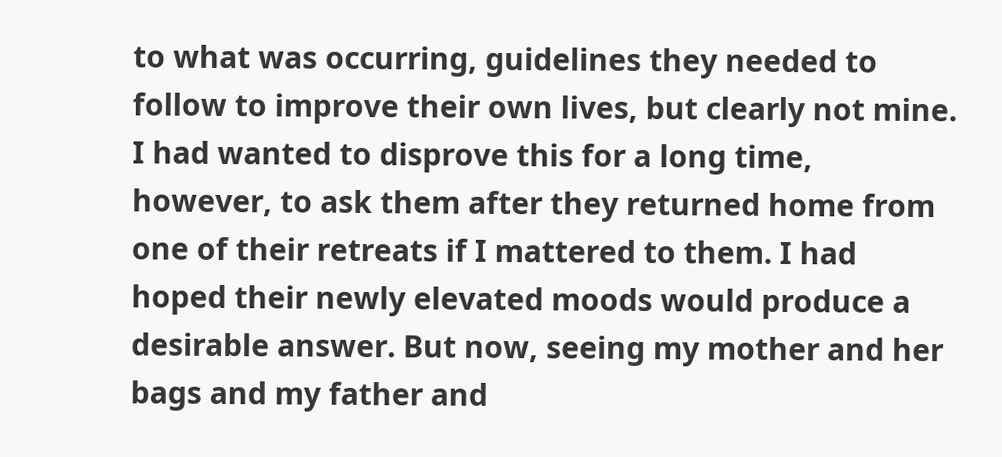to what was occurring, guidelines they needed to follow to improve their own lives, but clearly not mine. I had wanted to disprove this for a long time, however, to ask them after they returned home from one of their retreats if I mattered to them. I had hoped their newly elevated moods would produce a desirable answer. But now, seeing my mother and her bags and my father and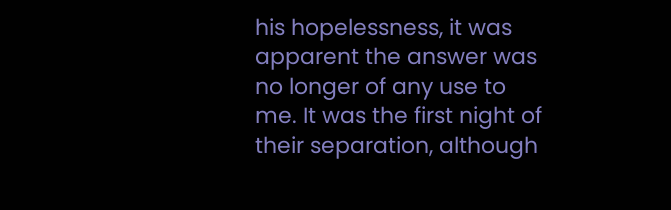his hopelessness, it was apparent the answer was no longer of any use to me. It was the first night of their separation, although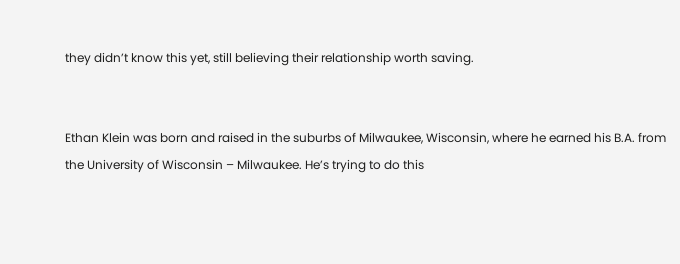they didn’t know this yet, still believing their relationship worth saving.


Ethan Klein was born and raised in the suburbs of Milwaukee, Wisconsin, where he earned his B.A. from the University of Wisconsin – Milwaukee. He’s trying to do this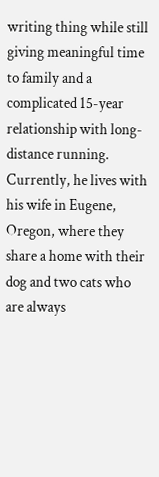writing thing while still giving meaningful time to family and a complicated 15-year relationship with long-distance running. Currently, he lives with his wife in Eugene, Oregon, where they share a home with their dog and two cats who are always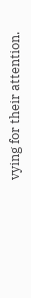vying for their attention.